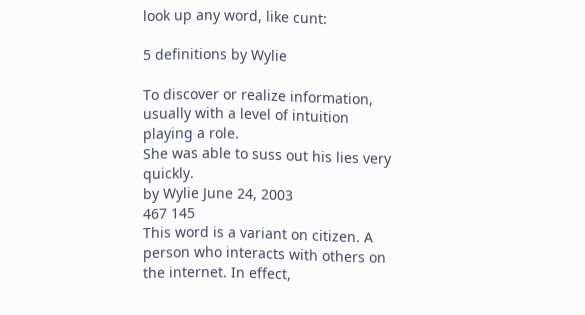look up any word, like cunt:

5 definitions by Wylie

To discover or realize information, usually with a level of intuition playing a role.
She was able to suss out his lies very quickly.
by Wylie June 24, 2003
467 145
This word is a variant on citizen. A person who interacts with others on the internet. In effect,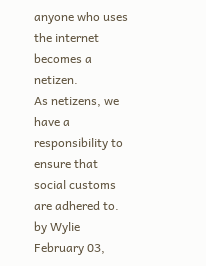anyone who uses the internet becomes a netizen.
As netizens, we have a responsibility to ensure that social customs are adhered to.
by Wylie February 03,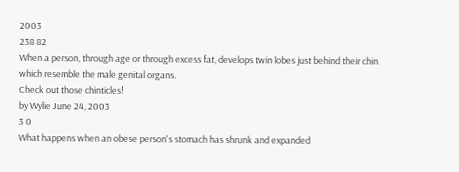2003
238 82
When a person, through age or through excess fat, develops twin lobes just behind their chin which resemble the male genital organs.
Check out those chinticles!
by Wylie June 24, 2003
3 0
What happens when an obese person's stomach has shrunk and expanded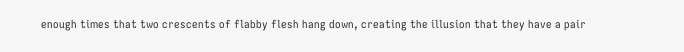enough times that two crescents of flabby flesh hang down, creating the illusion that they have a pair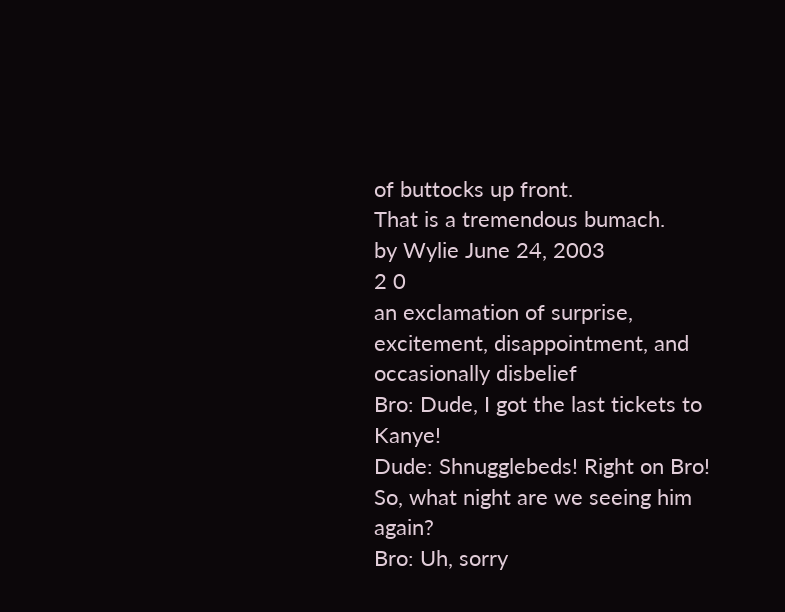of buttocks up front.
That is a tremendous bumach.
by Wylie June 24, 2003
2 0
an exclamation of surprise, excitement, disappointment, and occasionally disbelief
Bro: Dude, I got the last tickets to Kanye!
Dude: Shnugglebeds! Right on Bro! So, what night are we seeing him again?
Bro: Uh, sorry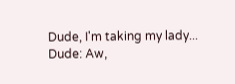Dude, I'm taking my lady...
Dude: Aw,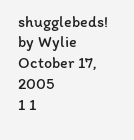shugglebeds!
by Wylie October 17, 2005
1 1